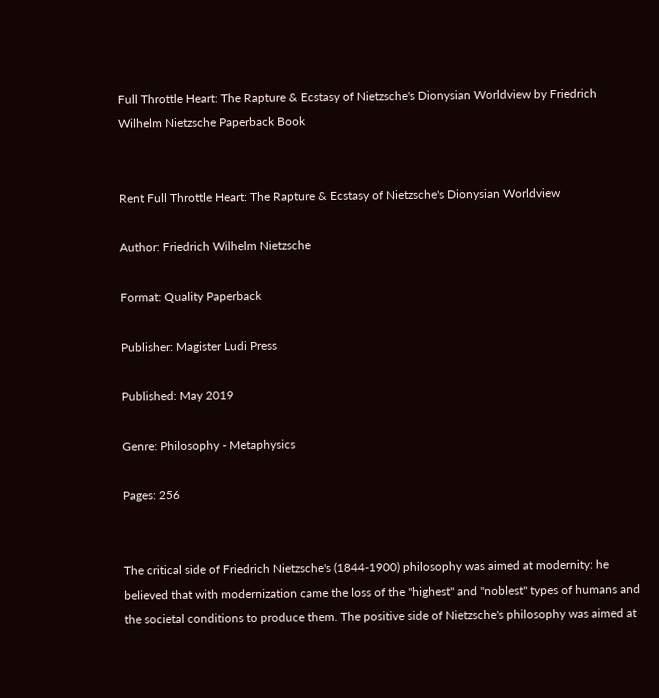Full Throttle Heart: The Rapture & Ecstasy of Nietzsche's Dionysian Worldview by Friedrich Wilhelm Nietzsche Paperback Book


Rent Full Throttle Heart: The Rapture & Ecstasy of Nietzsche's Dionysian Worldview

Author: Friedrich Wilhelm Nietzsche

Format: Quality Paperback

Publisher: Magister Ludi Press

Published: May 2019

Genre: Philosophy - Metaphysics

Pages: 256


The critical side of Friedrich Nietzsche's (1844-1900) philosophy was aimed at modernity: he believed that with modernization came the loss of the "highest" and "noblest" types of humans and the societal conditions to produce them. The positive side of Nietzsche's philosophy was aimed at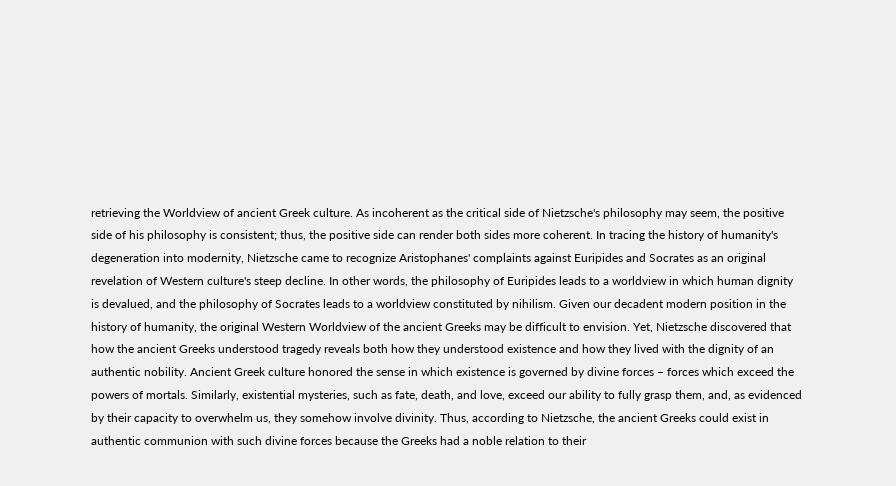retrieving the Worldview of ancient Greek culture. As incoherent as the critical side of Nietzsche's philosophy may seem, the positive side of his philosophy is consistent; thus, the positive side can render both sides more coherent. In tracing the history of humanity's degeneration into modernity, Nietzsche came to recognize Aristophanes' complaints against Euripides and Socrates as an original revelation of Western culture's steep decline. In other words, the philosophy of Euripides leads to a worldview in which human dignity is devalued, and the philosophy of Socrates leads to a worldview constituted by nihilism. Given our decadent modern position in the history of humanity, the original Western Worldview of the ancient Greeks may be difficult to envision. Yet, Nietzsche discovered that how the ancient Greeks understood tragedy reveals both how they understood existence and how they lived with the dignity of an authentic nobility. Ancient Greek culture honored the sense in which existence is governed by divine forces – forces which exceed the powers of mortals. Similarly, existential mysteries, such as fate, death, and love, exceed our ability to fully grasp them, and, as evidenced by their capacity to overwhelm us, they somehow involve divinity. Thus, according to Nietzsche, the ancient Greeks could exist in authentic communion with such divine forces because the Greeks had a noble relation to their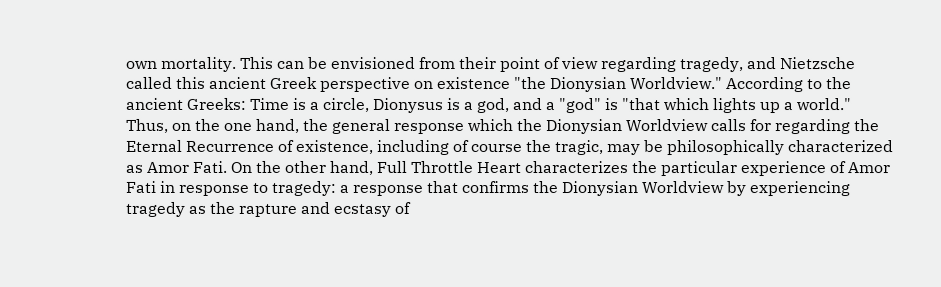own mortality. This can be envisioned from their point of view regarding tragedy, and Nietzsche called this ancient Greek perspective on existence "the Dionysian Worldview." According to the ancient Greeks: Time is a circle, Dionysus is a god, and a "god" is "that which lights up a world." Thus, on the one hand, the general response which the Dionysian Worldview calls for regarding the Eternal Recurrence of existence, including of course the tragic, may be philosophically characterized as Amor Fati. On the other hand, Full Throttle Heart characterizes the particular experience of Amor Fati in response to tragedy: a response that confirms the Dionysian Worldview by experiencing tragedy as the rapture and ecstasy of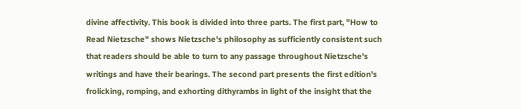divine affectivity. This book is divided into three parts. The first part, "How to Read Nietzsche" shows Nietzsche's philosophy as sufficiently consistent such that readers should be able to turn to any passage throughout Nietzsche's writings and have their bearings. The second part presents the first edition's frolicking, romping, and exhorting dithyrambs in light of the insight that the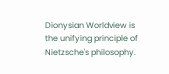Dionysian Worldview is the unifying principle of Nietzsche's philosophy.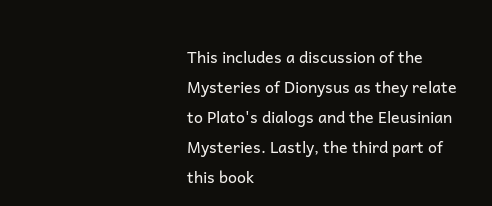This includes a discussion of the Mysteries of Dionysus as they relate to Plato's dialogs and the Eleusinian Mysteries. Lastly, the third part of this book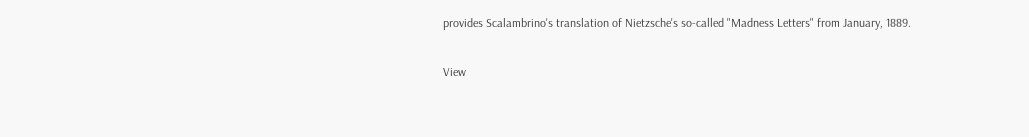provides Scalambrino's translation of Nietzsche's so-called "Madness Letters" from January, 1889.

View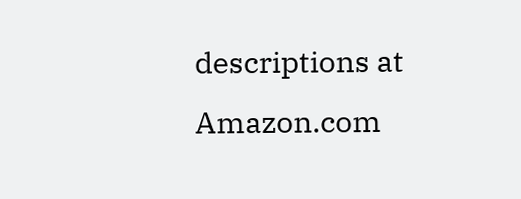descriptions at Amazon.com